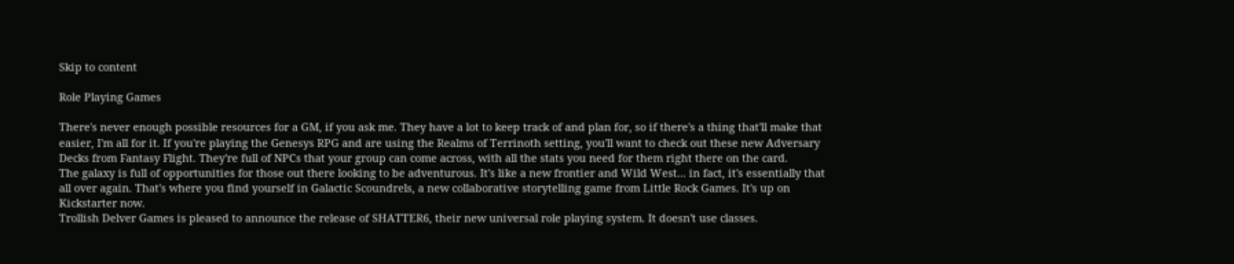Skip to content

Role Playing Games

There's never enough possible resources for a GM, if you ask me. They have a lot to keep track of and plan for, so if there's a thing that'll make that easier, I'm all for it. If you're playing the Genesys RPG and are using the Realms of Terrinoth setting, you'll want to check out these new Adversary Decks from Fantasy Flight. They're full of NPCs that your group can come across, with all the stats you need for them right there on the card.
The galaxy is full of opportunities for those out there looking to be adventurous. It's like a new frontier and Wild West... in fact, it's essentially that all over again. That's where you find yourself in Galactic Scoundrels, a new collaborative storytelling game from Little Rock Games. It's up on Kickstarter now.
Trollish Delver Games is pleased to announce the release of SHATTER6, their new universal role playing system. It doesn't use classes.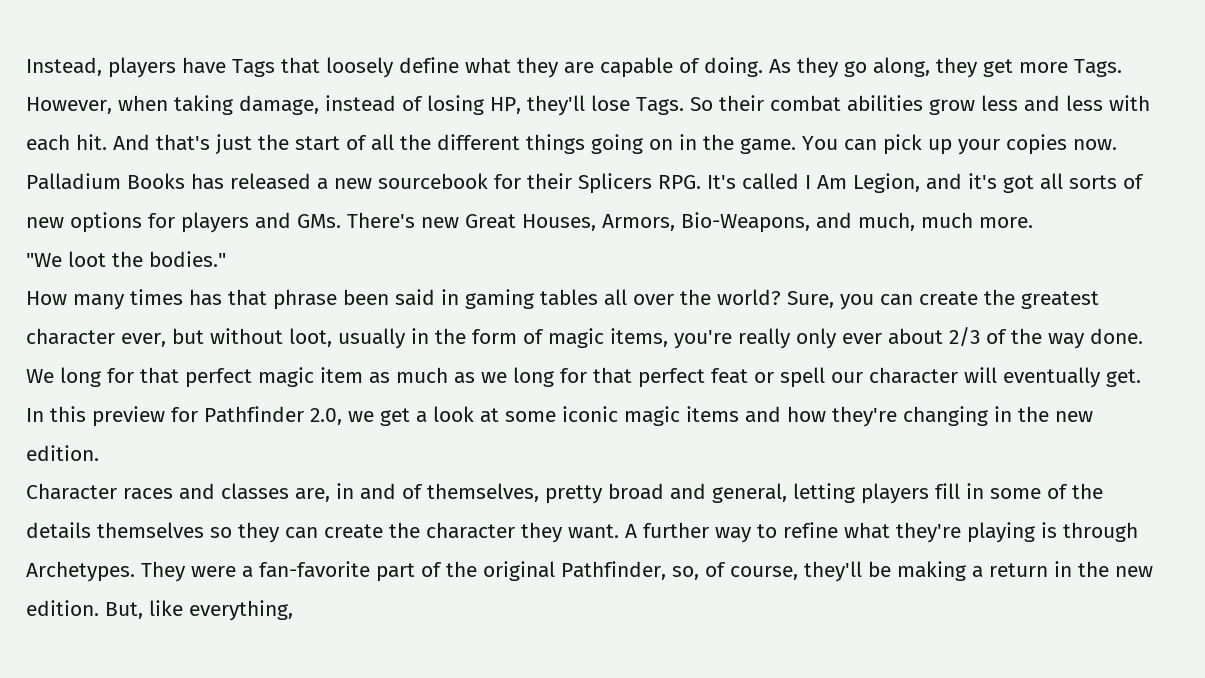Instead, players have Tags that loosely define what they are capable of doing. As they go along, they get more Tags. However, when taking damage, instead of losing HP, they'll lose Tags. So their combat abilities grow less and less with each hit. And that's just the start of all the different things going on in the game. You can pick up your copies now.
Palladium Books has released a new sourcebook for their Splicers RPG. It's called I Am Legion, and it's got all sorts of new options for players and GMs. There's new Great Houses, Armors, Bio-Weapons, and much, much more.
"We loot the bodies."
How many times has that phrase been said in gaming tables all over the world? Sure, you can create the greatest character ever, but without loot, usually in the form of magic items, you're really only ever about 2/3 of the way done. We long for that perfect magic item as much as we long for that perfect feat or spell our character will eventually get. In this preview for Pathfinder 2.0, we get a look at some iconic magic items and how they're changing in the new edition.
Character races and classes are, in and of themselves, pretty broad and general, letting players fill in some of the details themselves so they can create the character they want. A further way to refine what they're playing is through Archetypes. They were a fan-favorite part of the original Pathfinder, so, of course, they'll be making a return in the new edition. But, like everything,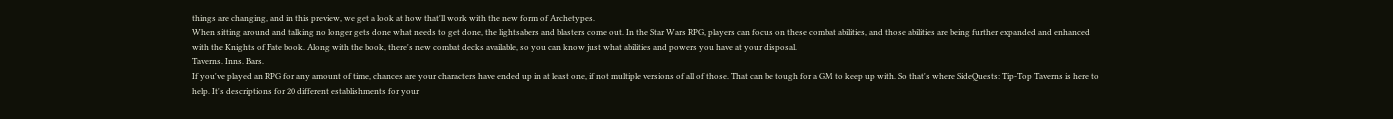things are changing, and in this preview, we get a look at how that'll work with the new form of Archetypes.
When sitting around and talking no longer gets done what needs to get done, the lightsabers and blasters come out. In the Star Wars RPG, players can focus on these combat abilities, and those abilities are being further expanded and enhanced with the Knights of Fate book. Along with the book, there's new combat decks available, so you can know just what abilities and powers you have at your disposal.
Taverns. Inns. Bars.
If you've played an RPG for any amount of time, chances are your characters have ended up in at least one, if not multiple versions of all of those. That can be tough for a GM to keep up with. So that's where SideQuests: Tip-Top Taverns is here to help. It's descriptions for 20 different establishments for your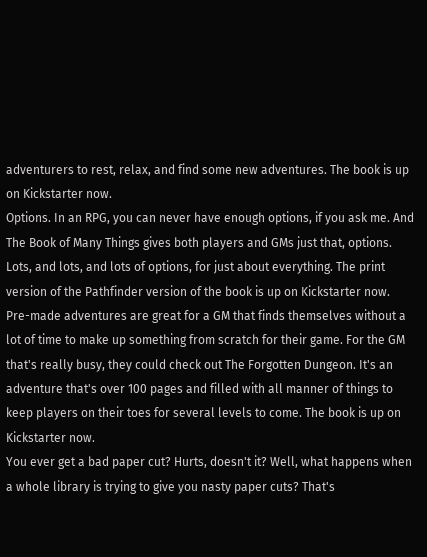adventurers to rest, relax, and find some new adventures. The book is up on Kickstarter now.
Options. In an RPG, you can never have enough options, if you ask me. And The Book of Many Things gives both players and GMs just that, options. Lots, and lots, and lots of options, for just about everything. The print version of the Pathfinder version of the book is up on Kickstarter now.
Pre-made adventures are great for a GM that finds themselves without a lot of time to make up something from scratch for their game. For the GM that's really busy, they could check out The Forgotten Dungeon. It's an adventure that's over 100 pages and filled with all manner of things to keep players on their toes for several levels to come. The book is up on Kickstarter now.
You ever get a bad paper cut? Hurts, doesn't it? Well, what happens when a whole library is trying to give you nasty paper cuts? That's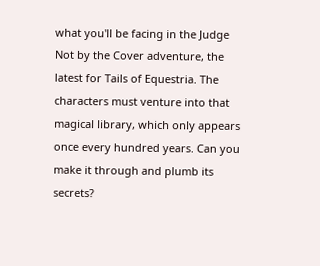what you'll be facing in the Judge Not by the Cover adventure, the latest for Tails of Equestria. The characters must venture into that magical library, which only appears once every hundred years. Can you make it through and plumb its secrets?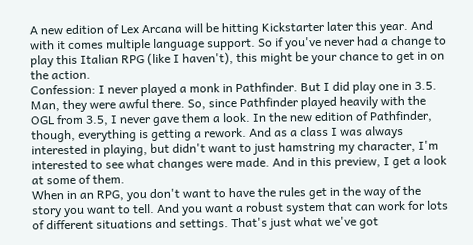A new edition of Lex Arcana will be hitting Kickstarter later this year. And with it comes multiple language support. So if you've never had a change to play this Italian RPG (like I haven't), this might be your chance to get in on the action.
Confession: I never played a monk in Pathfinder. But I did play one in 3.5. Man, they were awful there. So, since Pathfinder played heavily with the OGL from 3.5, I never gave them a look. In the new edition of Pathfinder, though, everything is getting a rework. And as a class I was always interested in playing, but didn't want to just hamstring my character, I'm interested to see what changes were made. And in this preview, I get a look at some of them.
When in an RPG, you don't want to have the rules get in the way of the story you want to tell. And you want a robust system that can work for lots of different situations and settings. That's just what we've got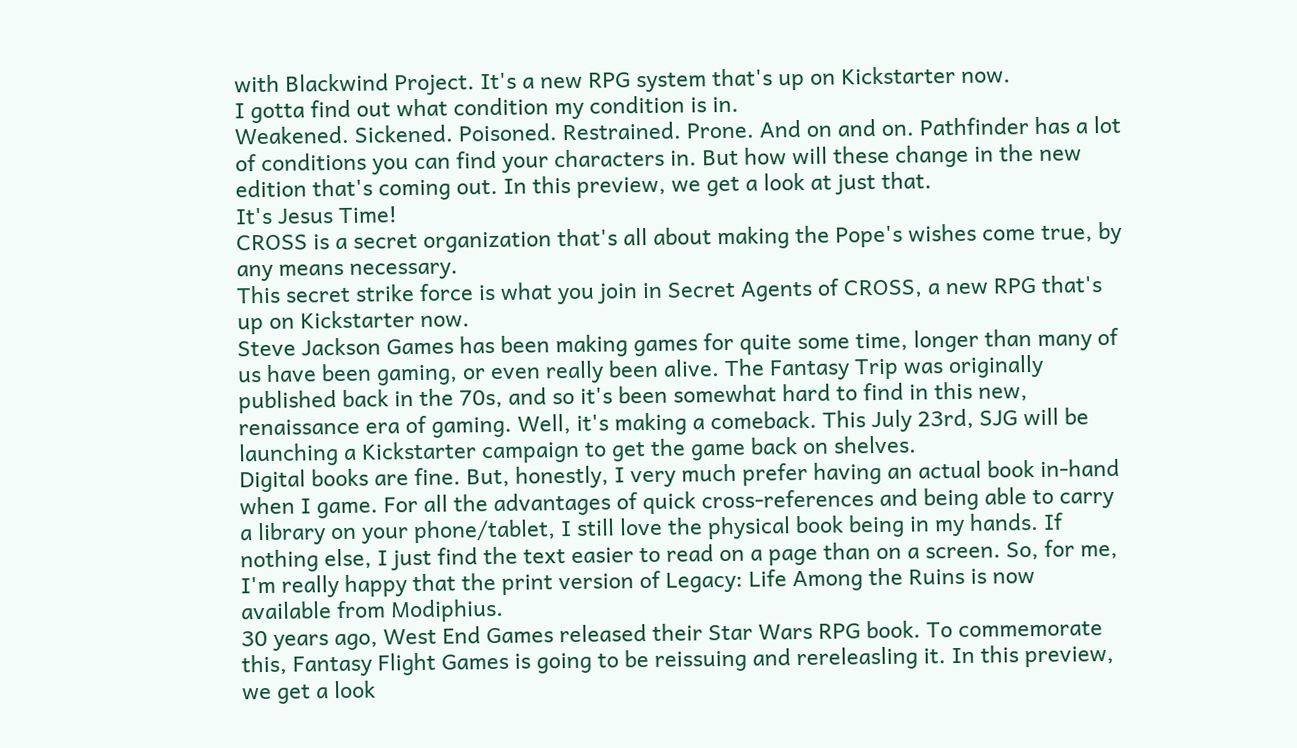with Blackwind Project. It's a new RPG system that's up on Kickstarter now.
I gotta find out what condition my condition is in.
Weakened. Sickened. Poisoned. Restrained. Prone. And on and on. Pathfinder has a lot of conditions you can find your characters in. But how will these change in the new edition that's coming out. In this preview, we get a look at just that.
It's Jesus Time!
CROSS is a secret organization that's all about making the Pope's wishes come true, by any means necessary.
This secret strike force is what you join in Secret Agents of CROSS, a new RPG that's up on Kickstarter now.
Steve Jackson Games has been making games for quite some time, longer than many of us have been gaming, or even really been alive. The Fantasy Trip was originally published back in the 70s, and so it's been somewhat hard to find in this new, renaissance era of gaming. Well, it's making a comeback. This July 23rd, SJG will be launching a Kickstarter campaign to get the game back on shelves.
Digital books are fine. But, honestly, I very much prefer having an actual book in-hand when I game. For all the advantages of quick cross-references and being able to carry a library on your phone/tablet, I still love the physical book being in my hands. If nothing else, I just find the text easier to read on a page than on a screen. So, for me, I'm really happy that the print version of Legacy: Life Among the Ruins is now available from Modiphius.
30 years ago, West End Games released their Star Wars RPG book. To commemorate this, Fantasy Flight Games is going to be reissuing and rereleasling it. In this preview, we get a look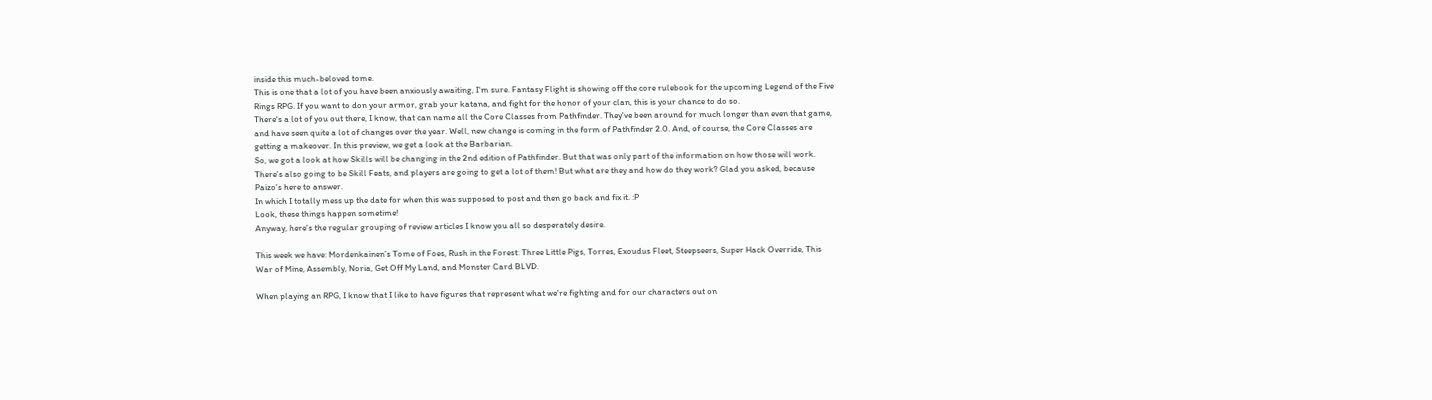inside this much-beloved tome.
This is one that a lot of you have been anxiously awaiting, I'm sure. Fantasy Flight is showing off the core rulebook for the upcoming Legend of the Five Rings RPG. If you want to don your armor, grab your katana, and fight for the honor of your clan, this is your chance to do so.
There's a lot of you out there, I know, that can name all the Core Classes from Pathfinder. They've been around for much longer than even that game, and have seen quite a lot of changes over the year. Well, new change is coming in the form of Pathfinder 2.0. And, of course, the Core Classes are getting a makeover. In this preview, we get a look at the Barbarian.
So, we got a look at how Skills will be changing in the 2nd edition of Pathfinder. But that was only part of the information on how those will work. There's also going to be Skill Feats, and players are going to get a lot of them! But what are they and how do they work? Glad you asked, because Paizo's here to answer.
In which I totally mess up the date for when this was supposed to post and then go back and fix it. :P
Look, these things happen sometime!
Anyway, here's the regular grouping of review articles I know you all so desperately desire.

This week we have: Mordenkainen’s Tome of Foes, Rush in the Forest: Three Little Pigs, Torres, Exoudus Fleet, Steepseers, Super Hack Override, This War of Mine, Assembly, Noria, Get Off My Land, and Monster Card BLVD.

When playing an RPG, I know that I like to have figures that represent what we're fighting and for our characters out on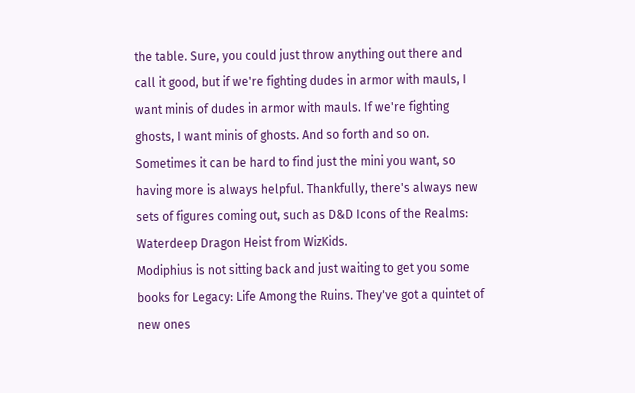the table. Sure, you could just throw anything out there and call it good, but if we're fighting dudes in armor with mauls, I want minis of dudes in armor with mauls. If we're fighting ghosts, I want minis of ghosts. And so forth and so on. Sometimes it can be hard to find just the mini you want, so having more is always helpful. Thankfully, there's always new sets of figures coming out, such as D&D Icons of the Realms: Waterdeep Dragon Heist from WizKids.
Modiphius is not sitting back and just waiting to get you some books for Legacy: Life Among the Ruins. They've got a quintet of new ones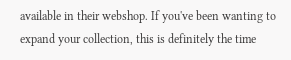available in their webshop. If you've been wanting to expand your collection, this is definitely the time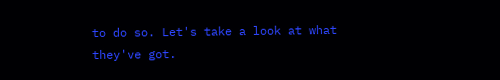to do so. Let's take a look at what they've got.